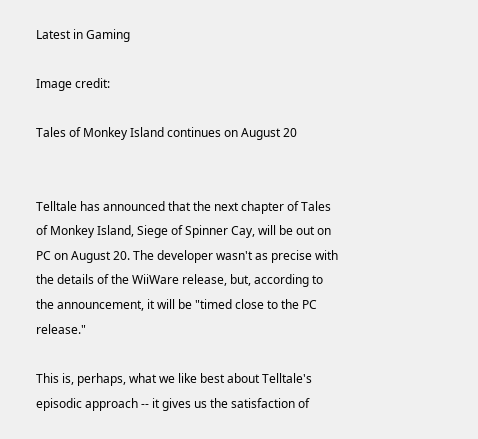Latest in Gaming

Image credit:

Tales of Monkey Island continues on August 20


Telltale has announced that the next chapter of Tales of Monkey Island, Siege of Spinner Cay, will be out on PC on August 20. The developer wasn't as precise with the details of the WiiWare release, but, according to the announcement, it will be "timed close to the PC release."

This is, perhaps, what we like best about Telltale's episodic approach -- it gives us the satisfaction of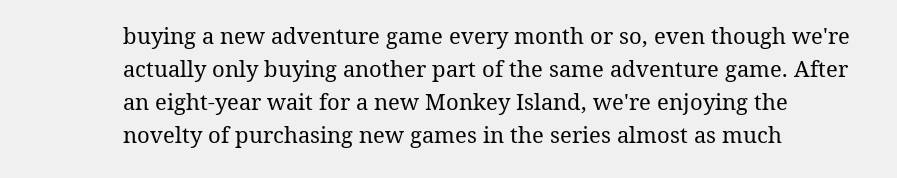buying a new adventure game every month or so, even though we're actually only buying another part of the same adventure game. After an eight-year wait for a new Monkey Island, we're enjoying the novelty of purchasing new games in the series almost as much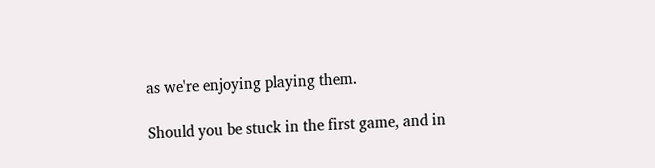as we're enjoying playing them.

Should you be stuck in the first game, and in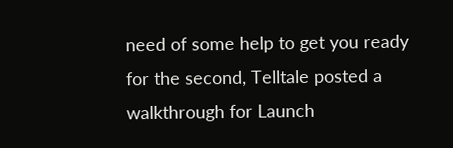need of some help to get you ready for the second, Telltale posted a walkthrough for Launch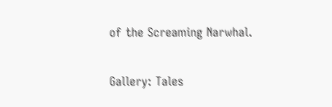of the Screaming Narwhal.

Gallery: Tales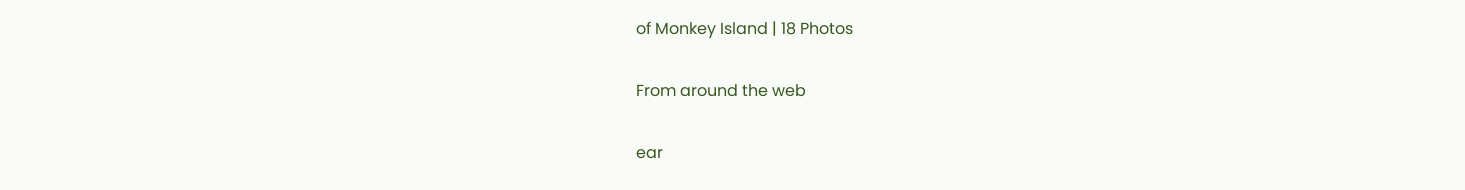of Monkey Island | 18 Photos

From around the web

ear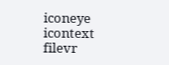iconeye icontext filevr